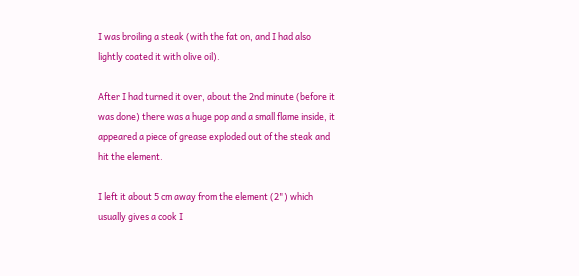I was broiling a steak (with the fat on, and I had also lightly coated it with olive oil).

After I had turned it over, about the 2nd minute (before it was done) there was a huge pop and a small flame inside, it appeared a piece of grease exploded out of the steak and hit the element.

I left it about 5 cm away from the element (2") which usually gives a cook I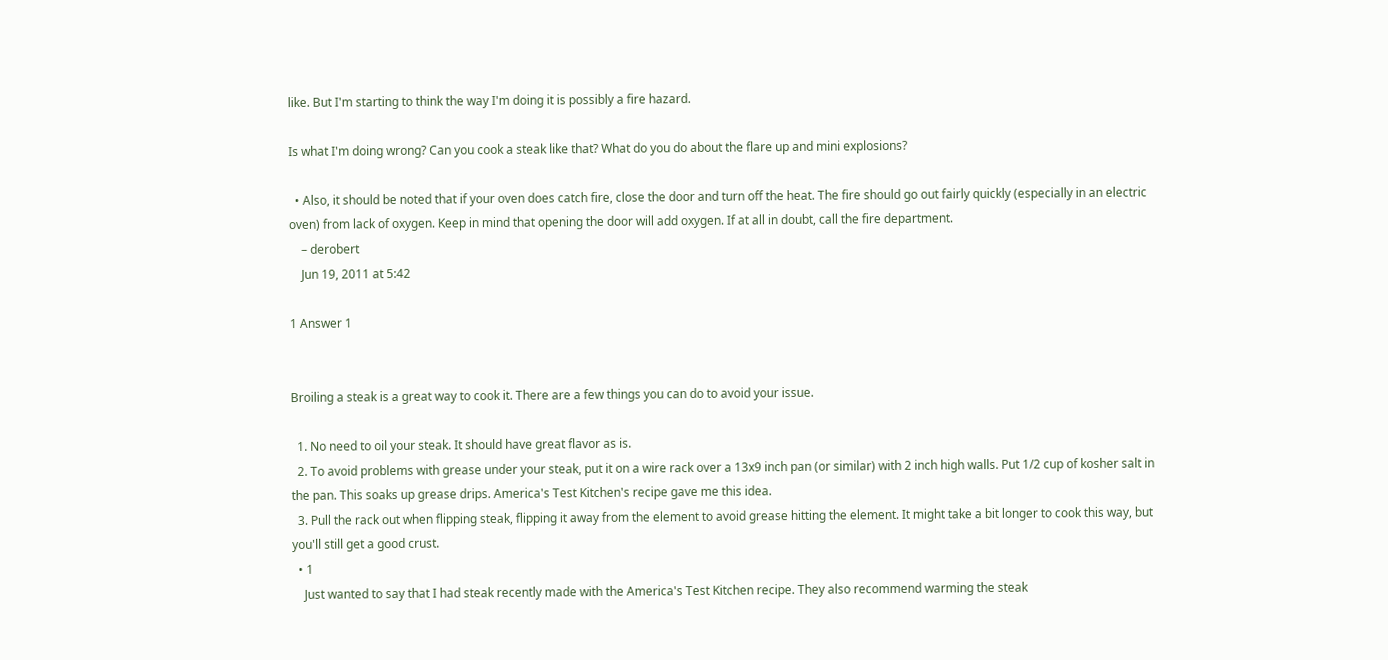like. But I'm starting to think the way I'm doing it is possibly a fire hazard.

Is what I'm doing wrong? Can you cook a steak like that? What do you do about the flare up and mini explosions?

  • Also, it should be noted that if your oven does catch fire, close the door and turn off the heat. The fire should go out fairly quickly (especially in an electric oven) from lack of oxygen. Keep in mind that opening the door will add oxygen. If at all in doubt, call the fire department.
    – derobert
    Jun 19, 2011 at 5:42

1 Answer 1


Broiling a steak is a great way to cook it. There are a few things you can do to avoid your issue.

  1. No need to oil your steak. It should have great flavor as is.
  2. To avoid problems with grease under your steak, put it on a wire rack over a 13x9 inch pan (or similar) with 2 inch high walls. Put 1/2 cup of kosher salt in the pan. This soaks up grease drips. America's Test Kitchen's recipe gave me this idea.
  3. Pull the rack out when flipping steak, flipping it away from the element to avoid grease hitting the element. It might take a bit longer to cook this way, but you'll still get a good crust.
  • 1
    Just wanted to say that I had steak recently made with the America's Test Kitchen recipe. They also recommend warming the steak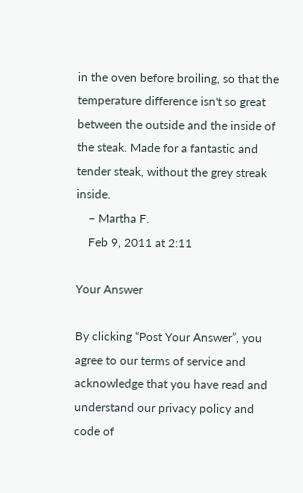in the oven before broiling, so that the temperature difference isn't so great between the outside and the inside of the steak. Made for a fantastic and tender steak, without the grey streak inside.
    – Martha F.
    Feb 9, 2011 at 2:11

Your Answer

By clicking “Post Your Answer”, you agree to our terms of service and acknowledge that you have read and understand our privacy policy and code of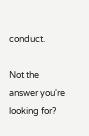conduct.

Not the answer you're looking for?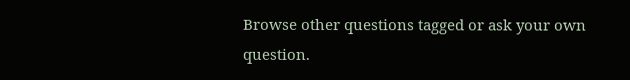Browse other questions tagged or ask your own question.